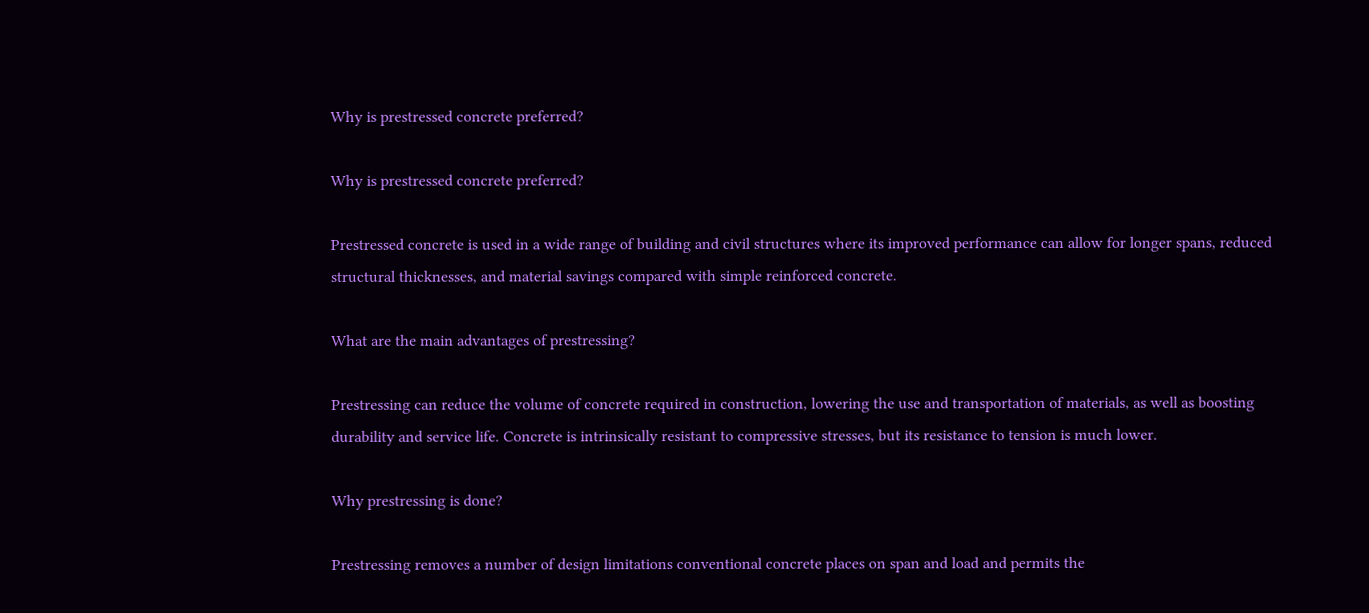Why is prestressed concrete preferred?

Why is prestressed concrete preferred?

Prestressed concrete is used in a wide range of building and civil structures where its improved performance can allow for longer spans, reduced structural thicknesses, and material savings compared with simple reinforced concrete.

What are the main advantages of prestressing?

Prestressing can reduce the volume of concrete required in construction, lowering the use and transportation of materials, as well as boosting durability and service life. Concrete is intrinsically resistant to compressive stresses, but its resistance to tension is much lower.

Why prestressing is done?

Prestressing removes a number of design limitations conventional concrete places on span and load and permits the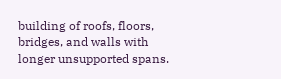building of roofs, floors, bridges, and walls with longer unsupported spans.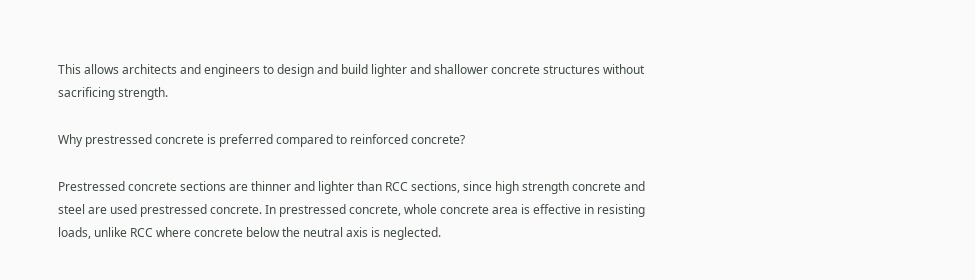This allows architects and engineers to design and build lighter and shallower concrete structures without sacrificing strength.

Why prestressed concrete is preferred compared to reinforced concrete?

Prestressed concrete sections are thinner and lighter than RCC sections, since high strength concrete and steel are used prestressed concrete. In prestressed concrete, whole concrete area is effective in resisting loads, unlike RCC where concrete below the neutral axis is neglected.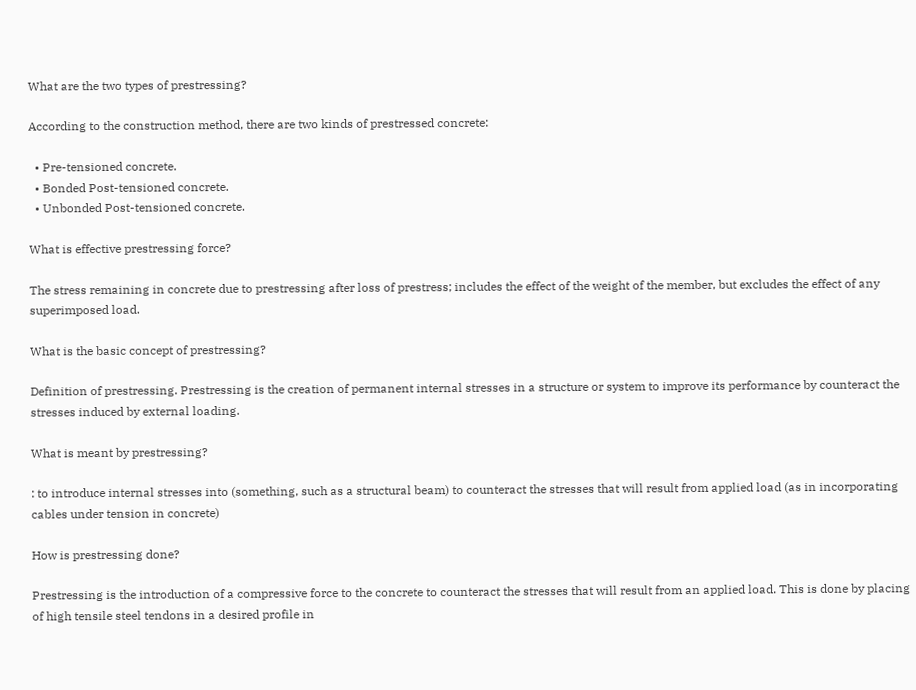What are the two types of prestressing?

According to the construction method, there are two kinds of prestressed concrete:

  • Pre-tensioned concrete.
  • Bonded Post-tensioned concrete.
  • Unbonded Post-tensioned concrete.

What is effective prestressing force?

The stress remaining in concrete due to prestressing after loss of prestress; includes the effect of the weight of the member, but excludes the effect of any superimposed load.

What is the basic concept of prestressing?

Definition of prestressing. Prestressing is the creation of permanent internal stresses in a structure or system to improve its performance by counteract the stresses induced by external loading.

What is meant by prestressing?

: to introduce internal stresses into (something, such as a structural beam) to counteract the stresses that will result from applied load (as in incorporating cables under tension in concrete)

How is prestressing done?

Prestressing is the introduction of a compressive force to the concrete to counteract the stresses that will result from an applied load. This is done by placing of high tensile steel tendons in a desired profile in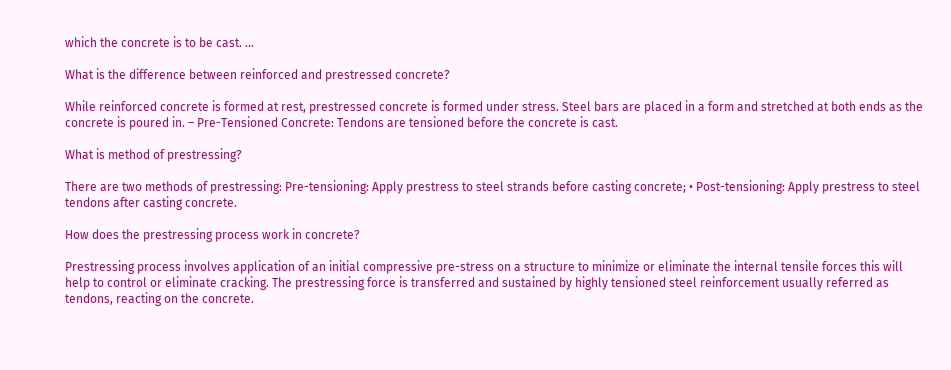which the concrete is to be cast. …

What is the difference between reinforced and prestressed concrete?

While reinforced concrete is formed at rest, prestressed concrete is formed under stress. Steel bars are placed in a form and stretched at both ends as the concrete is poured in. – Pre-Tensioned Concrete: Tendons are tensioned before the concrete is cast.

What is method of prestressing?

There are two methods of prestressing: Pre-tensioning: Apply prestress to steel strands before casting concrete; • Post-tensioning: Apply prestress to steel tendons after casting concrete.

How does the prestressing process work in concrete?

Prestressing process involves application of an initial compressive pre-stress on a structure to minimize or eliminate the internal tensile forces this will help to control or eliminate cracking. The prestressing force is transferred and sustained by highly tensioned steel reinforcement usually referred as tendons, reacting on the concrete.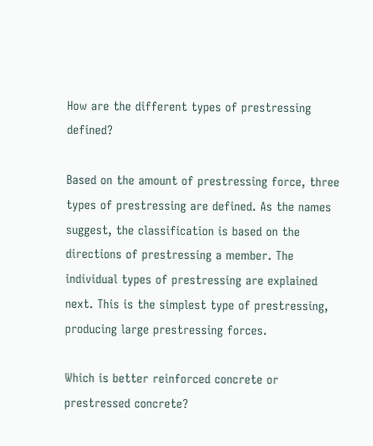How are the different types of prestressing defined?

Based on the amount of prestressing force, three types of prestressing are defined. As the names suggest, the classification is based on the directions of prestressing a member. The individual types of prestressing are explained next. This is the simplest type of prestressing, producing large prestressing forces.

Which is better reinforced concrete or prestressed concrete?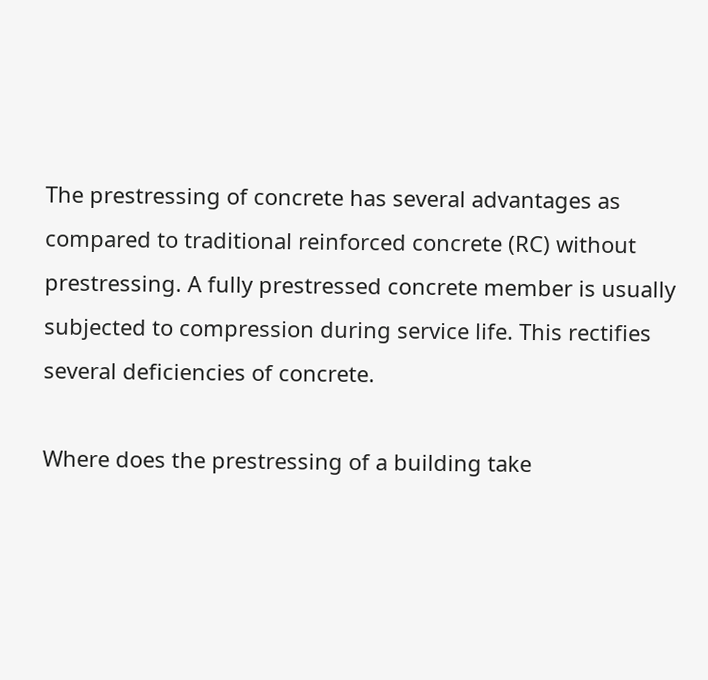The prestressing of concrete has several advantages as compared to traditional reinforced concrete (RC) without prestressing. A fully prestressed concrete member is usually subjected to compression during service life. This rectifies several deficiencies of concrete.

Where does the prestressing of a building take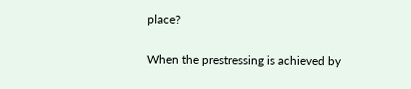place?

When the prestressing is achieved by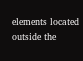elements located outside the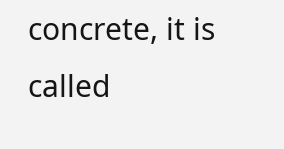concrete, it is called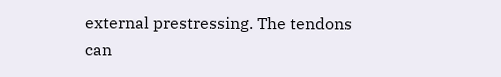external prestressing. The tendons can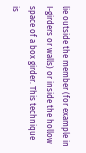lie outside the member (for example in I-girders or walls) or inside the hollow space of a box girder. This technique is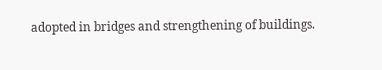adopted in bridges and strengthening of buildings.